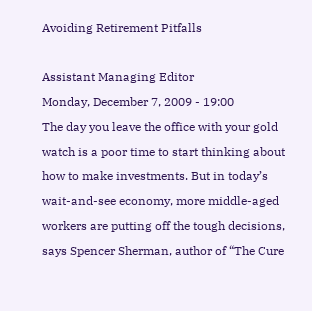Avoiding Retirement Pitfalls

Assistant Managing Editor
Monday, December 7, 2009 - 19:00
The day you leave the office with your gold watch is a poor time to start thinking about how to make investments. But in today’s wait-and-see economy, more middle-aged workers are putting off the tough decisions, says Spencer Sherman, author of “The Cure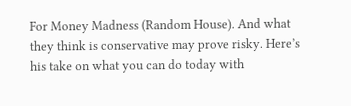For Money Madness (Random House). And what they think is conservative may prove risky. Here’s his take on what you can do today with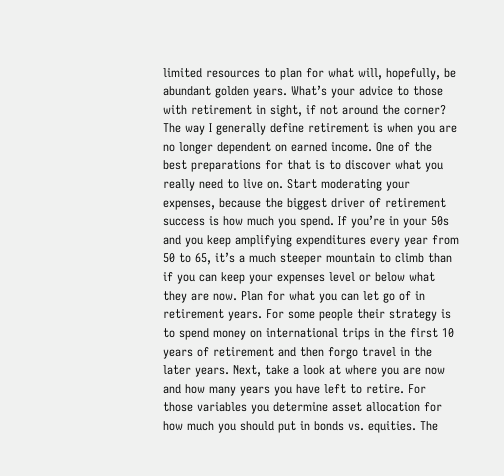limited resources to plan for what will, hopefully, be abundant golden years. What’s your advice to those with retirement in sight, if not around the corner? The way I generally define retirement is when you are no longer dependent on earned income. One of the best preparations for that is to discover what you really need to live on. Start moderating your expenses, because the biggest driver of retirement success is how much you spend. If you’re in your 50s and you keep amplifying expenditures every year from 50 to 65, it’s a much steeper mountain to climb than if you can keep your expenses level or below what they are now. Plan for what you can let go of in retirement years. For some people their strategy is to spend money on international trips in the first 10 years of retirement and then forgo travel in the later years. Next, take a look at where you are now and how many years you have left to retire. For those variables you determine asset allocation for how much you should put in bonds vs. equities. The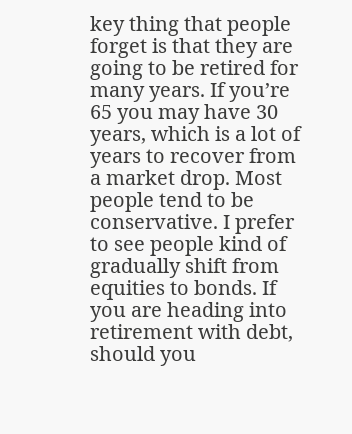key thing that people forget is that they are going to be retired for many years. If you’re 65 you may have 30 years, which is a lot of years to recover from a market drop. Most people tend to be conservative. I prefer to see people kind of gradually shift from equities to bonds. If you are heading into retirement with debt, should you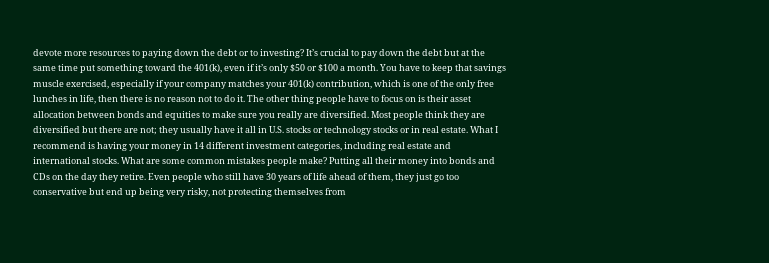devote more resources to paying down the debt or to investing? It’s crucial to pay down the debt but at the same time put something toward the 401(k), even if it’s only $50 or $100 a month. You have to keep that savings muscle exercised, especially if your company matches your 401(k) contribution, which is one of the only free lunches in life, then there is no reason not to do it. The other thing people have to focus on is their asset allocation between bonds and equities to make sure you really are diversified. Most people think they are diversified but there are not; they usually have it all in U.S. stocks or technology stocks or in real estate. What I recommend is having your money in 14 different investment categories, including real estate and international stocks. What are some common mistakes people make? Putting all their money into bonds and CDs on the day they retire. Even people who still have 30 years of life ahead of them, they just go too conservative but end up being very risky, not protecting themselves from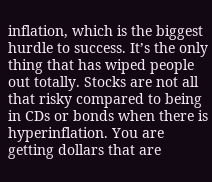inflation, which is the biggest hurdle to success. It’s the only thing that has wiped people out totally. Stocks are not all that risky compared to being in CDs or bonds when there is hyperinflation. You are getting dollars that are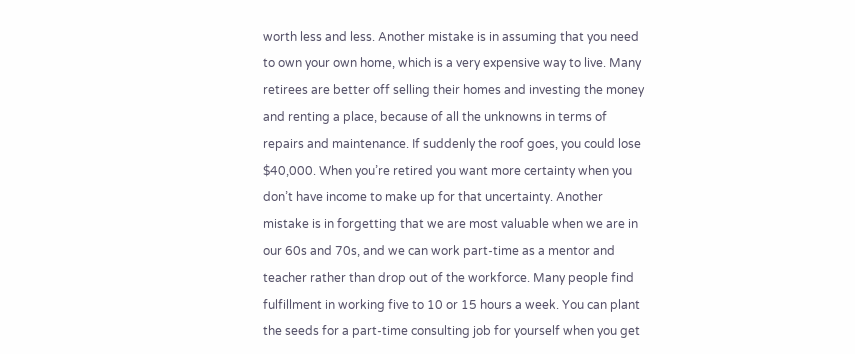worth less and less. Another mistake is in assuming that you need to own your own home, which is a very expensive way to live. Many retirees are better off selling their homes and investing the money and renting a place, because of all the unknowns in terms of repairs and maintenance. If suddenly the roof goes, you could lose $40,000. When you’re retired you want more certainty when you don’t have income to make up for that uncertainty. Another mistake is in forgetting that we are most valuable when we are in our 60s and 70s, and we can work part-time as a mentor and teacher rather than drop out of the workforce. Many people find fulfillment in working five to 10 or 15 hours a week. You can plant the seeds for a part-time consulting job for yourself when you get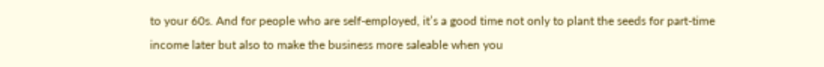to your 60s. And for people who are self-employed, it’s a good time not only to plant the seeds for part-time income later but also to make the business more saleable when you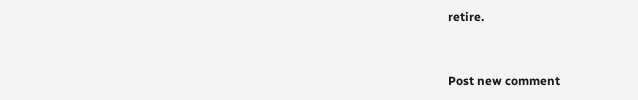retire.


Post new comment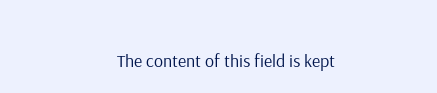The content of this field is kept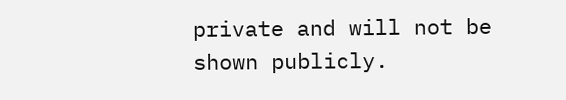private and will not be shown publicly.